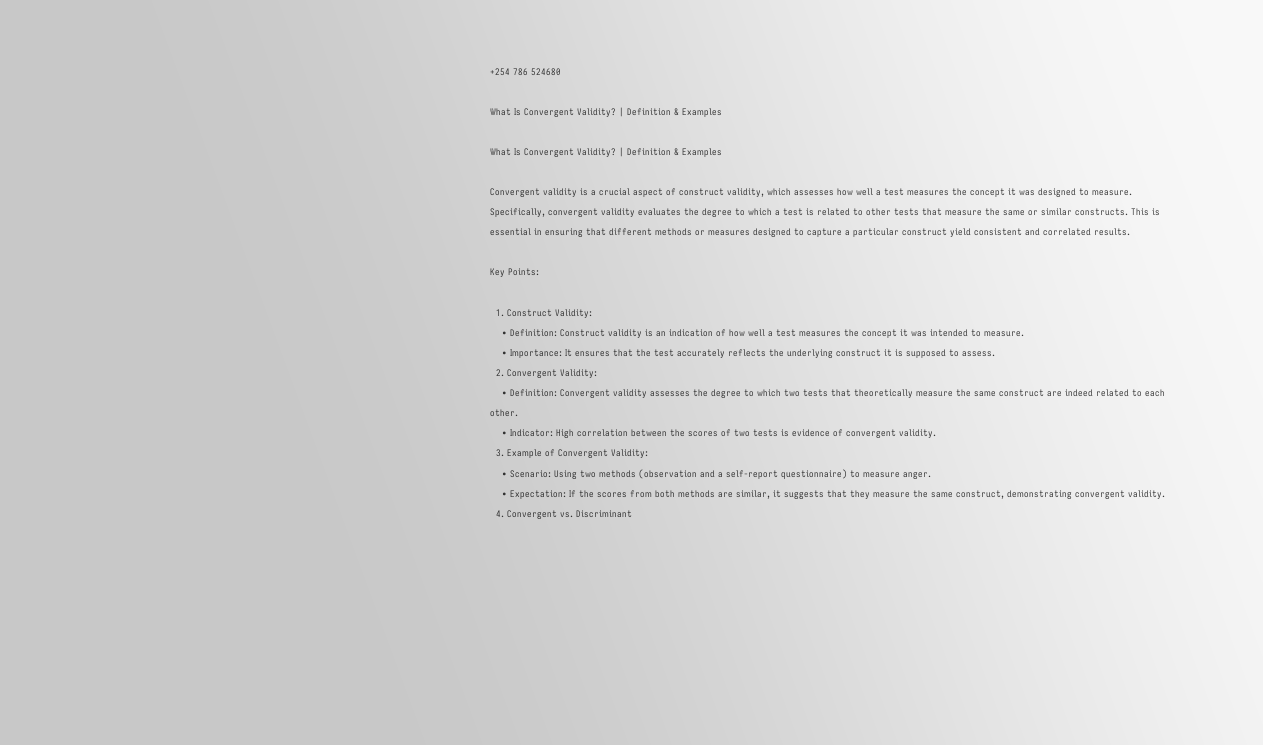+254 786 524680

What Is Convergent Validity? | Definition & Examples

What Is Convergent Validity? | Definition & Examples

Convergent validity is a crucial aspect of construct validity, which assesses how well a test measures the concept it was designed to measure. Specifically, convergent validity evaluates the degree to which a test is related to other tests that measure the same or similar constructs. This is essential in ensuring that different methods or measures designed to capture a particular construct yield consistent and correlated results.

Key Points:

  1. Construct Validity:
    • Definition: Construct validity is an indication of how well a test measures the concept it was intended to measure.
    • Importance: It ensures that the test accurately reflects the underlying construct it is supposed to assess.
  2. Convergent Validity:
    • Definition: Convergent validity assesses the degree to which two tests that theoretically measure the same construct are indeed related to each other.
    • Indicator: High correlation between the scores of two tests is evidence of convergent validity.
  3. Example of Convergent Validity:
    • Scenario: Using two methods (observation and a self-report questionnaire) to measure anger.
    • Expectation: If the scores from both methods are similar, it suggests that they measure the same construct, demonstrating convergent validity.
  4. Convergent vs. Discriminant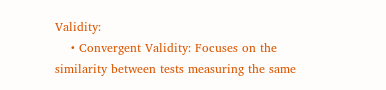Validity:
    • Convergent Validity: Focuses on the similarity between tests measuring the same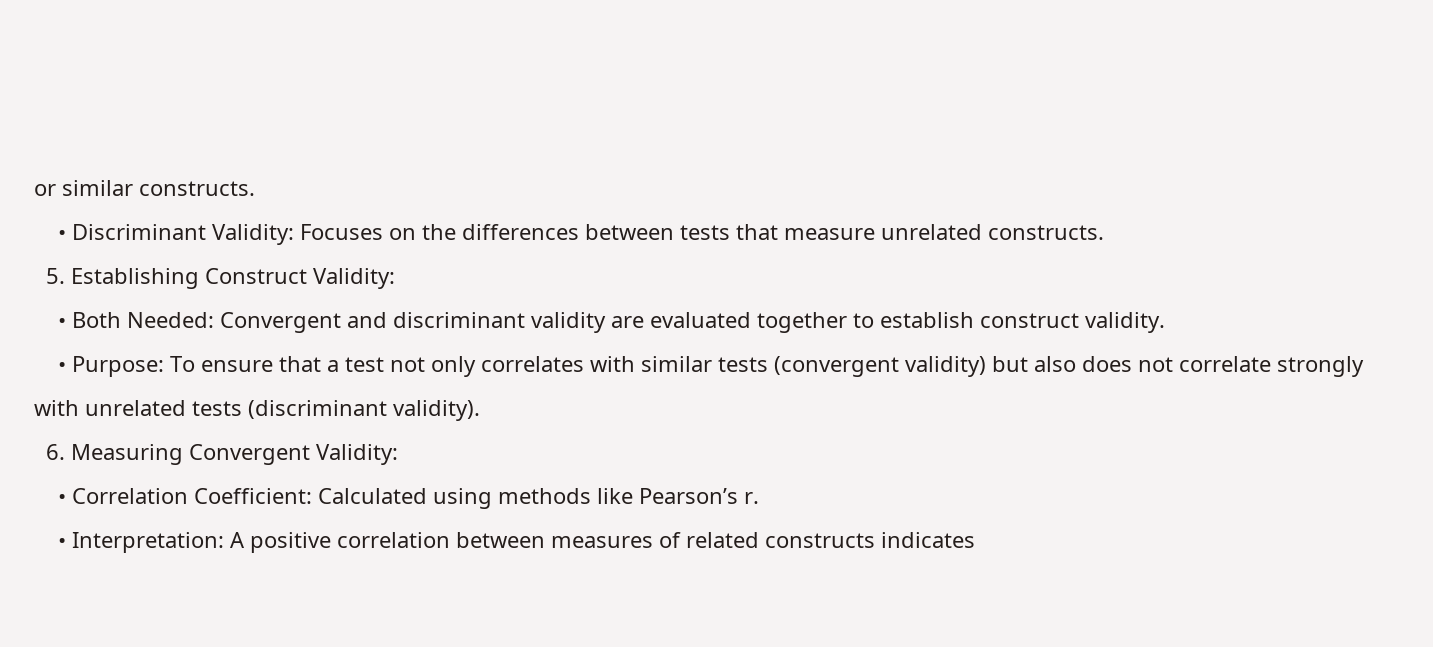or similar constructs.
    • Discriminant Validity: Focuses on the differences between tests that measure unrelated constructs.
  5. Establishing Construct Validity:
    • Both Needed: Convergent and discriminant validity are evaluated together to establish construct validity.
    • Purpose: To ensure that a test not only correlates with similar tests (convergent validity) but also does not correlate strongly with unrelated tests (discriminant validity).
  6. Measuring Convergent Validity:
    • Correlation Coefficient: Calculated using methods like Pearson’s r.
    • Interpretation: A positive correlation between measures of related constructs indicates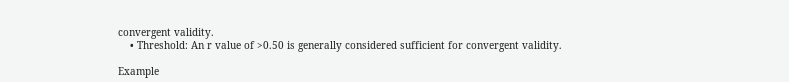convergent validity.
    • Threshold: An r value of >0.50 is generally considered sufficient for convergent validity.

Example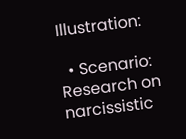Illustration:

  • Scenario: Research on narcissistic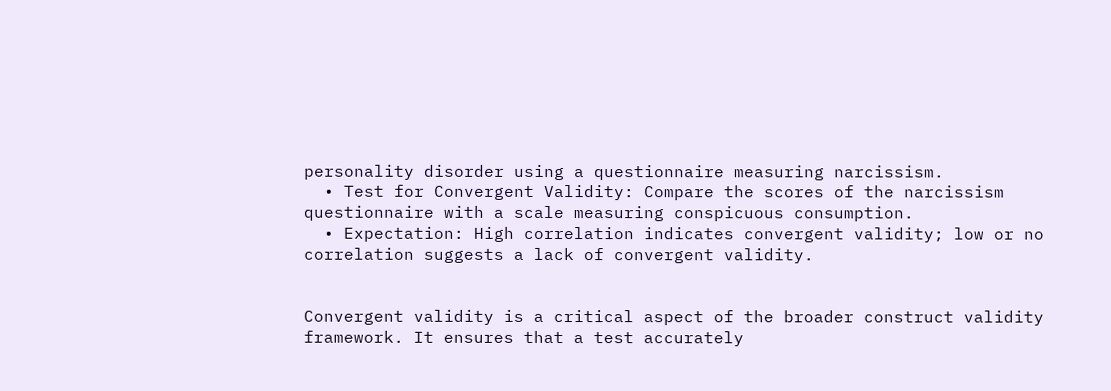personality disorder using a questionnaire measuring narcissism.
  • Test for Convergent Validity: Compare the scores of the narcissism questionnaire with a scale measuring conspicuous consumption.
  • Expectation: High correlation indicates convergent validity; low or no correlation suggests a lack of convergent validity.


Convergent validity is a critical aspect of the broader construct validity framework. It ensures that a test accurately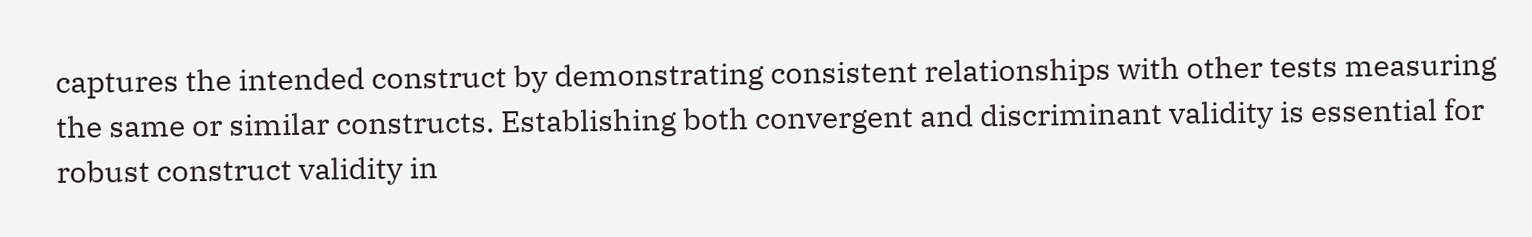captures the intended construct by demonstrating consistent relationships with other tests measuring the same or similar constructs. Establishing both convergent and discriminant validity is essential for robust construct validity in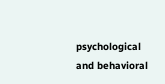psychological and behavioral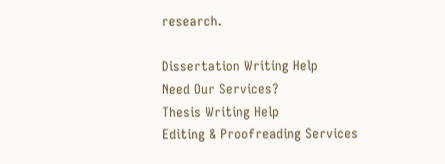research.

Dissertation Writing Help
Need Our Services?
Thesis Writing Help
Editing & Proofreading Services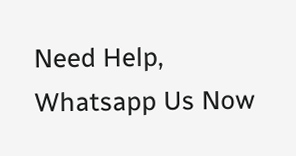Need Help, Whatsapp Us Now